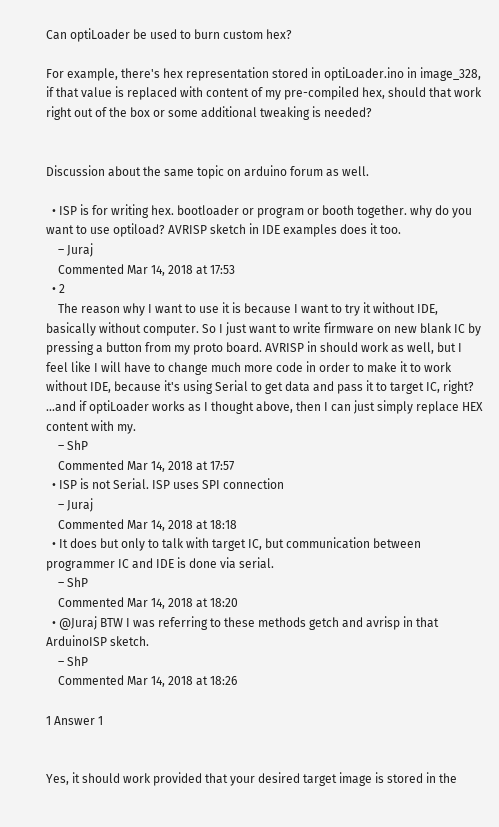Can optiLoader be used to burn custom hex?

For example, there's hex representation stored in optiLoader.ino in image_328, if that value is replaced with content of my pre-compiled hex, should that work right out of the box or some additional tweaking is needed?


Discussion about the same topic on arduino forum as well.

  • ISP is for writing hex. bootloader or program or booth together. why do you want to use optiload? AVRISP sketch in IDE examples does it too.
    – Juraj
    Commented Mar 14, 2018 at 17:53
  • 2
    The reason why I want to use it is because I want to try it without IDE, basically without computer. So I just want to write firmware on new blank IC by pressing a button from my proto board. AVRISP in should work as well, but I feel like I will have to change much more code in order to make it to work without IDE, because it's using Serial to get data and pass it to target IC, right? ...and if optiLoader works as I thought above, then I can just simply replace HEX content with my.
    – ShP
    Commented Mar 14, 2018 at 17:57
  • ISP is not Serial. ISP uses SPI connection
    – Juraj
    Commented Mar 14, 2018 at 18:18
  • It does but only to talk with target IC, but communication between programmer IC and IDE is done via serial.
    – ShP
    Commented Mar 14, 2018 at 18:20
  • @Juraj BTW I was referring to these methods getch and avrisp in that ArduinoISP sketch.
    – ShP
    Commented Mar 14, 2018 at 18:26

1 Answer 1


Yes, it should work provided that your desired target image is stored in the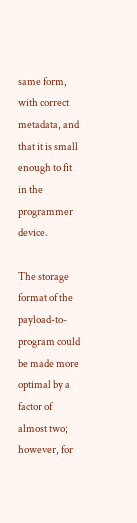same form, with correct metadata, and that it is small enough to fit in the programmer device.

The storage format of the payload-to-program could be made more optimal by a factor of almost two; however, for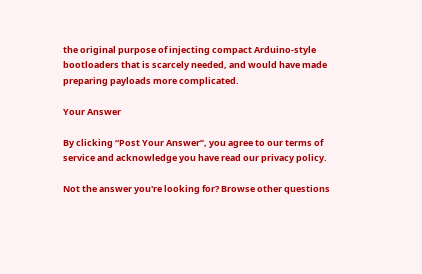the original purpose of injecting compact Arduino-style bootloaders that is scarcely needed, and would have made preparing payloads more complicated.

Your Answer

By clicking “Post Your Answer”, you agree to our terms of service and acknowledge you have read our privacy policy.

Not the answer you're looking for? Browse other questions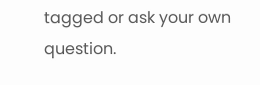tagged or ask your own question.